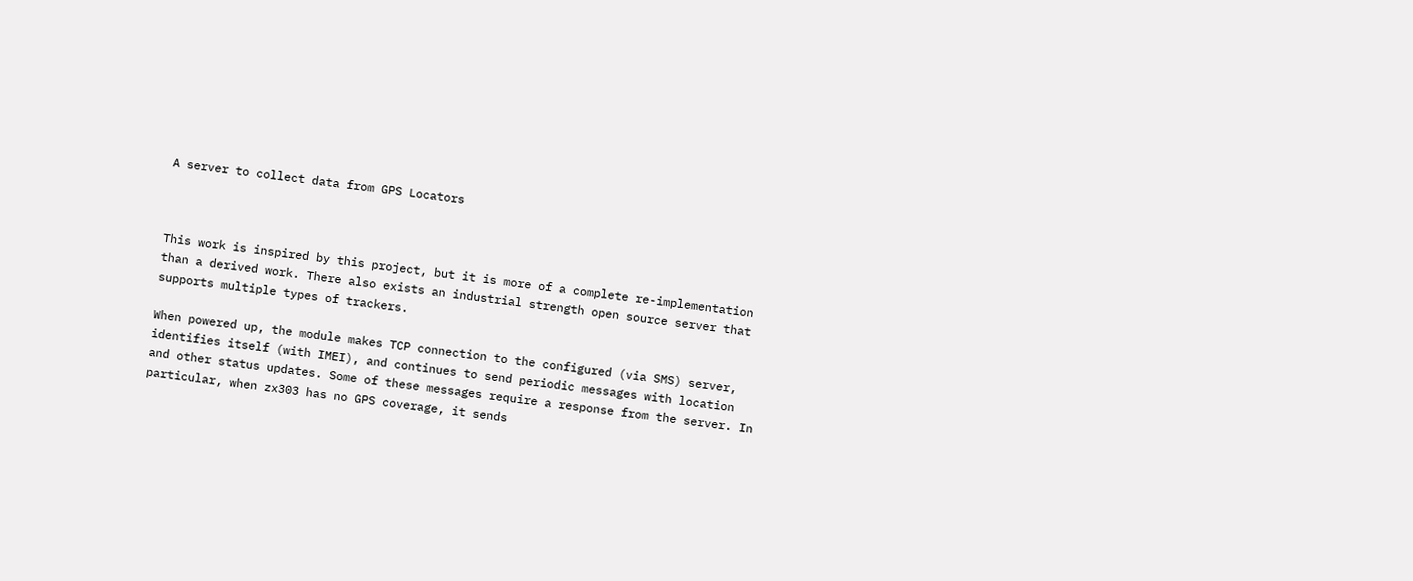A server to collect data from GPS Locators



This work is inspired by this project, but it is more of a complete re-implementation than a derived work. There also exists an industrial strength open source server that supports multiple types of trackers.

When powered up, the module makes TCP connection to the configured (via SMS) server, identifies itself (with IMEI), and continues to send periodic messages with location and other status updates. Some of these messages require a response from the server. In particular, when zx303 has no GPS coverage, it sends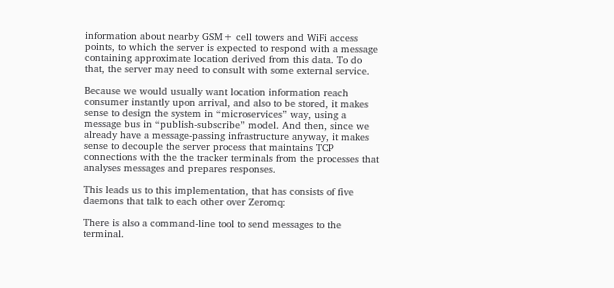information about nearby GSM+ cell towers and WiFi access points, to which the server is expected to respond with a message containing approximate location derived from this data. To do that, the server may need to consult with some external service.

Because we would usually want location information reach consumer instantly upon arrival, and also to be stored, it makes sense to design the system in “microservices” way, using a message bus in “publish-subscribe” model. And then, since we already have a message-passing infrastructure anyway, it makes sense to decouple the server process that maintains TCP connections with the the tracker terminals from the processes that analyses messages and prepares responses.

This leads us to this implementation, that has consists of five daemons that talk to each other over Zeromq:

There is also a command-line tool to send messages to the terminal.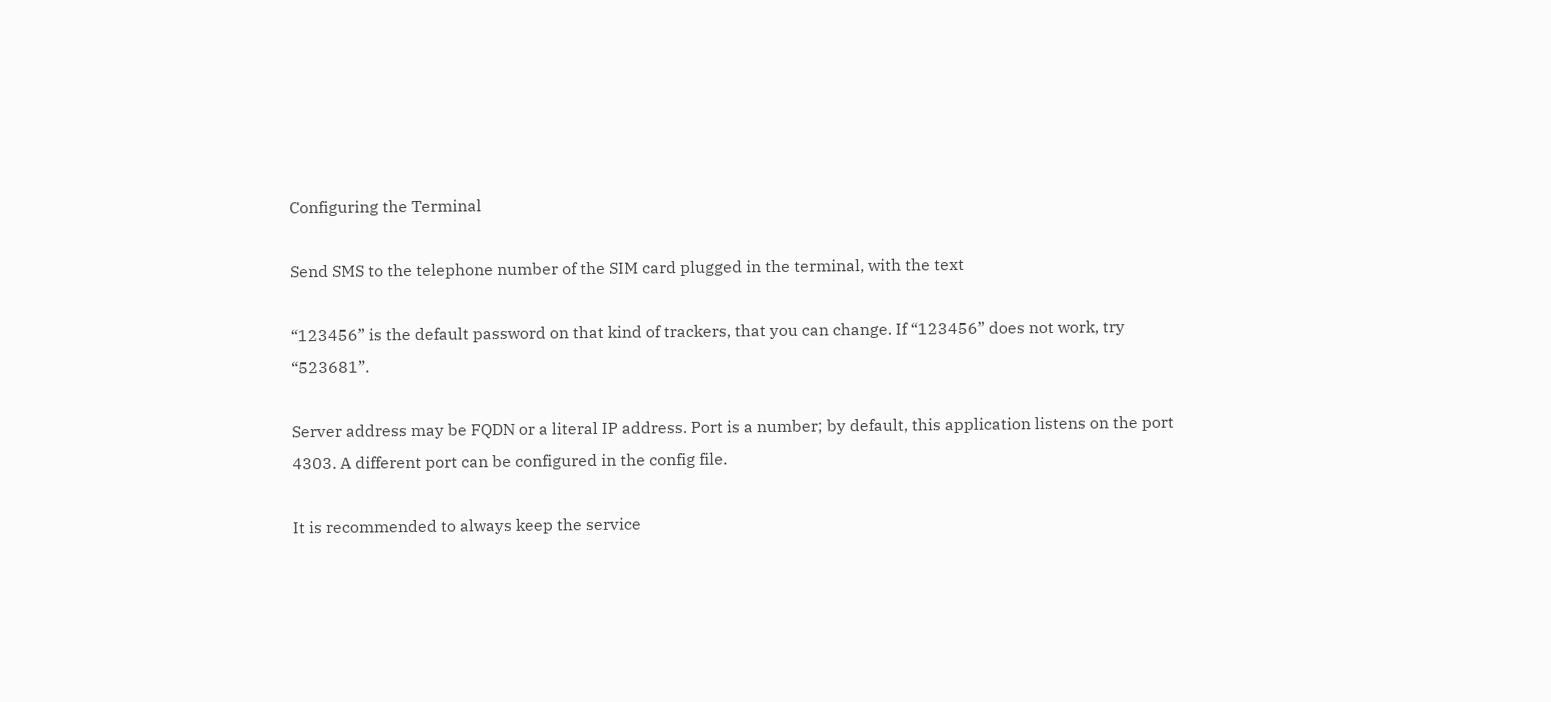Configuring the Terminal

Send SMS to the telephone number of the SIM card plugged in the terminal, with the text

“123456” is the default password on that kind of trackers, that you can change. If “123456” does not work, try “523681”.

Server address may be FQDN or a literal IP address. Port is a number; by default, this application listens on the port 4303. A different port can be configured in the config file.

It is recommended to always keep the service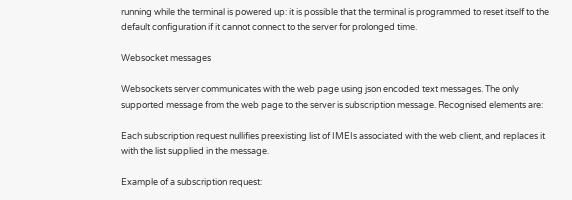running while the terminal is powered up: it is possible that the terminal is programmed to reset itself to the default configuration if it cannot connect to the server for prolonged time.

Websocket messages

Websockets server communicates with the web page using json encoded text messages. The only supported message from the web page to the server is subscription message. Recognised elements are:

Each subscription request nullifies preexisting list of IMEIs associated with the web client, and replaces it with the list supplied in the message.

Example of a subscription request: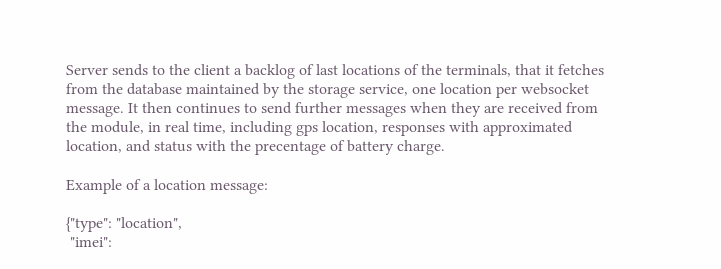Server sends to the client a backlog of last locations of the terminals, that it fetches from the database maintained by the storage service, one location per websocket message. It then continues to send further messages when they are received from the module, in real time, including gps location, responses with approximated location, and status with the precentage of battery charge.

Example of a location message:

{"type": "location",
 "imei":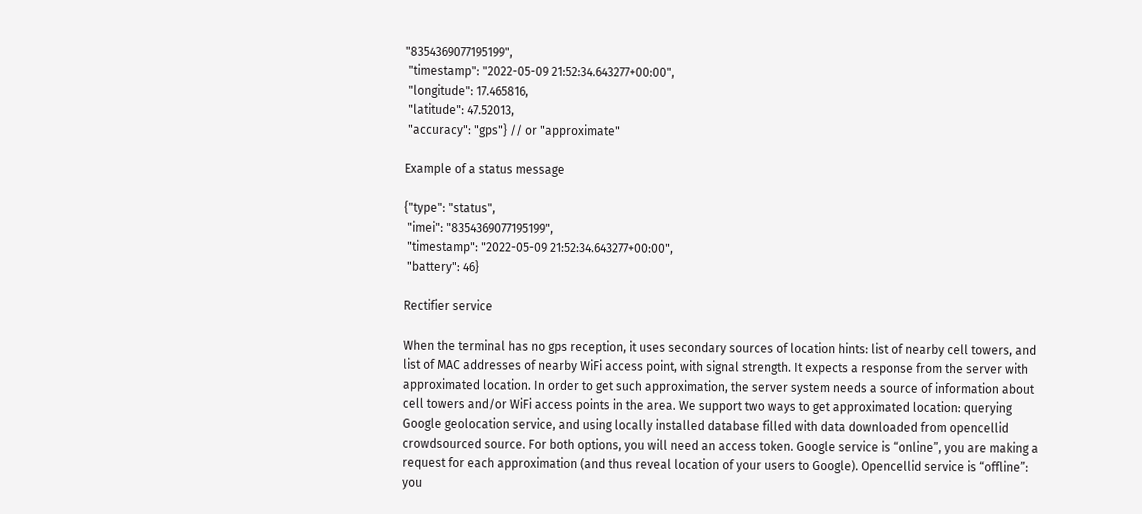"8354369077195199",
 "timestamp": "2022-05-09 21:52:34.643277+00:00",
 "longitude": 17.465816,
 "latitude": 47.52013,
 "accuracy": "gps"} // or "approximate"

Example of a status message

{"type": "status",
 "imei": "8354369077195199",
 "timestamp": "2022-05-09 21:52:34.643277+00:00",
 "battery": 46}

Rectifier service

When the terminal has no gps reception, it uses secondary sources of location hints: list of nearby cell towers, and list of MAC addresses of nearby WiFi access point, with signal strength. It expects a response from the server with approximated location. In order to get such approximation, the server system needs a source of information about cell towers and/or WiFi access points in the area. We support two ways to get approximated location: querying Google geolocation service, and using locally installed database filled with data downloaded from opencellid crowdsourced source. For both options, you will need an access token. Google service is “online”, you are making a request for each approximation (and thus reveal location of your users to Google). Opencellid service is “offline”: you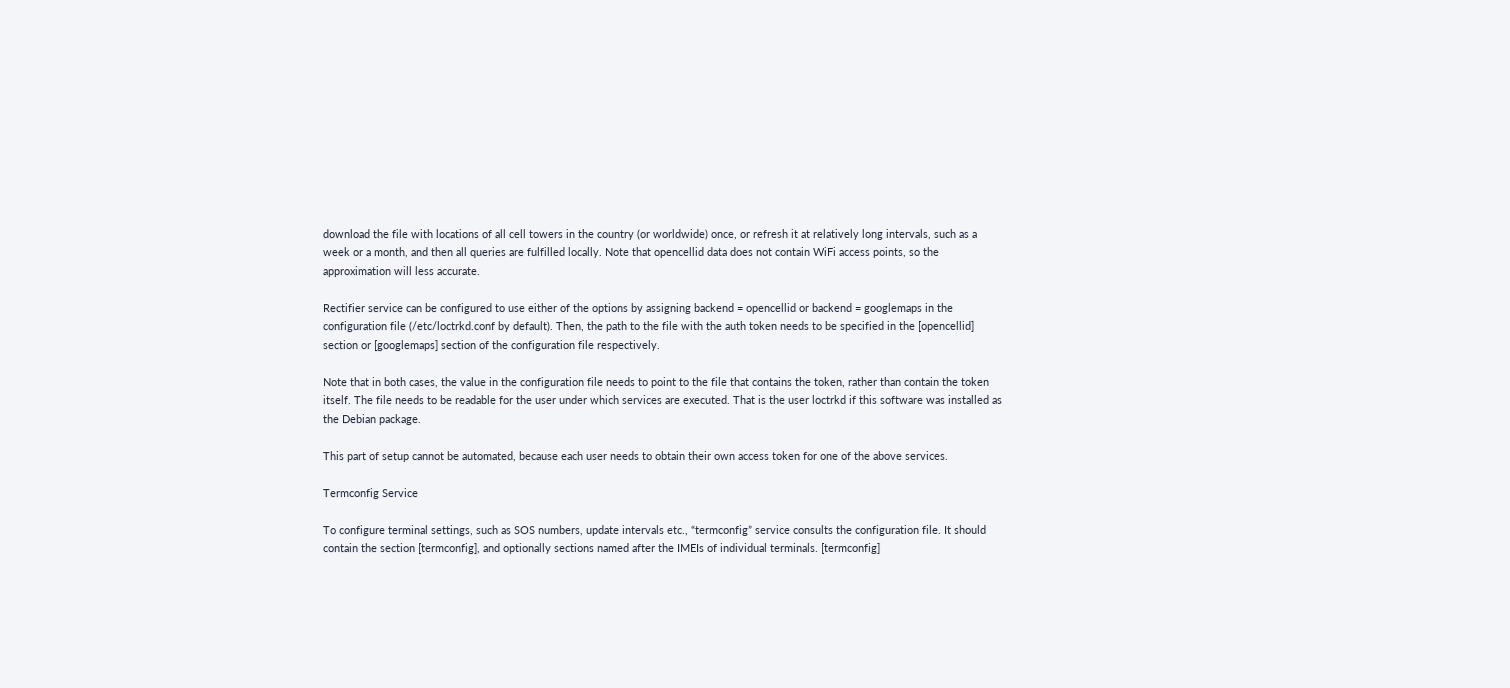download the file with locations of all cell towers in the country (or worldwide) once, or refresh it at relatively long intervals, such as a week or a month, and then all queries are fulfilled locally. Note that opencellid data does not contain WiFi access points, so the approximation will less accurate.

Rectifier service can be configured to use either of the options by assigning backend = opencellid or backend = googlemaps in the configuration file (/etc/loctrkd.conf by default). Then, the path to the file with the auth token needs to be specified in the [opencellid] section or [googlemaps] section of the configuration file respectively.

Note that in both cases, the value in the configuration file needs to point to the file that contains the token, rather than contain the token itself. The file needs to be readable for the user under which services are executed. That is the user loctrkd if this software was installed as the Debian package.

This part of setup cannot be automated, because each user needs to obtain their own access token for one of the above services.

Termconfig Service

To configure terminal settings, such as SOS numbers, update intervals etc., “termconfig” service consults the configuration file. It should contain the section [termconfig], and optionally sections named after the IMEIs of individual terminals. [termconfig]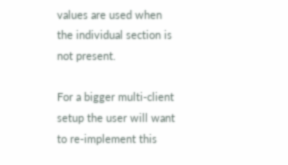values are used when the individual section is not present.

For a bigger multi-client setup the user will want to re-implement this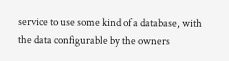service to use some kind of a database, with the data configurable by the owners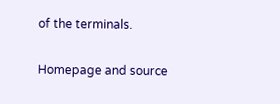of the terminals.

Homepage and source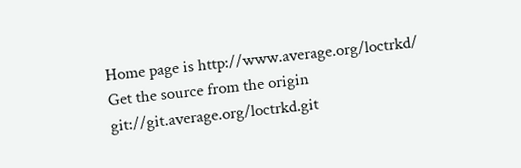Home page is http://www.average.org/loctrkd/ Get the source from the origin git://git.average.org/loctrkd.git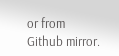or from Github mirror.